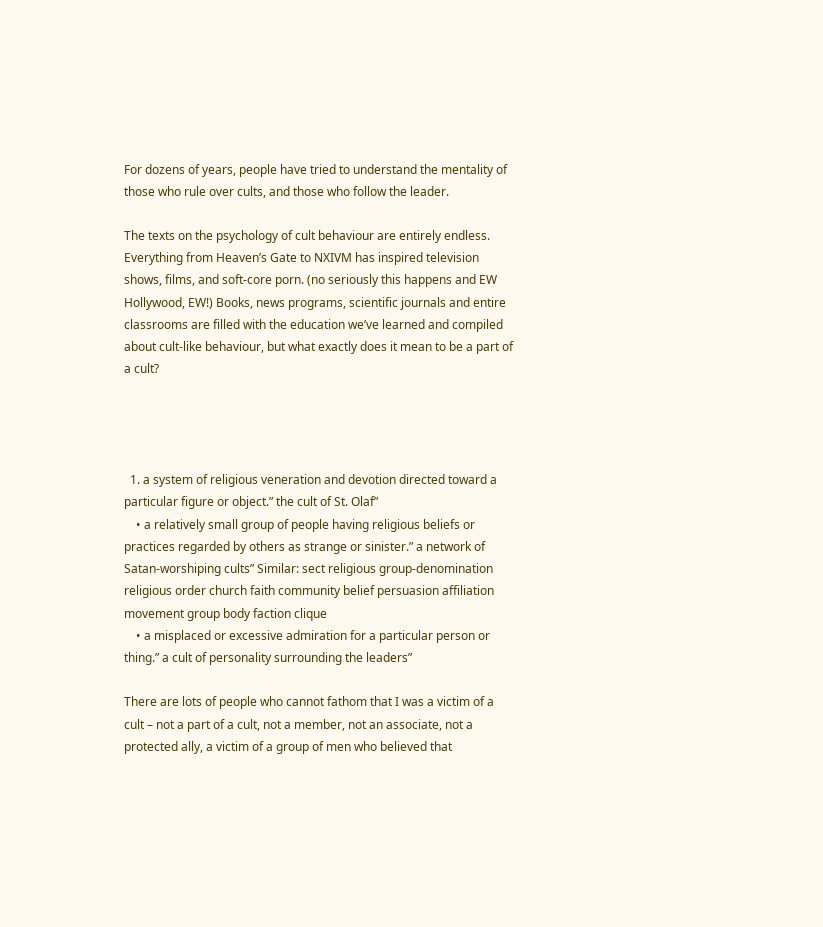For dozens of years, people have tried to understand the mentality of those who rule over cults, and those who follow the leader.

The texts on the psychology of cult behaviour are entirely endless. Everything from Heaven’s Gate to NXIVM has inspired television shows, films, and soft-core porn. (no seriously this happens and EW Hollywood, EW!) Books, news programs, scientific journals and entire classrooms are filled with the education we’ve learned and compiled about cult-like behaviour, but what exactly does it mean to be a part of a cult?




  1. a system of religious veneration and devotion directed toward a particular figure or object.” the cult of St. Olaf”
    • a relatively small group of people having religious beliefs or practices regarded by others as strange or sinister.” a network of Satan-worshiping cults” Similar: sect religious group-denomination religious order church faith community belief persuasion affiliation movement group body faction clique
    • a misplaced or excessive admiration for a particular person or thing.” a cult of personality surrounding the leaders”

There are lots of people who cannot fathom that I was a victim of a cult – not a part of a cult, not a member, not an associate, not a protected ally, a victim of a group of men who believed that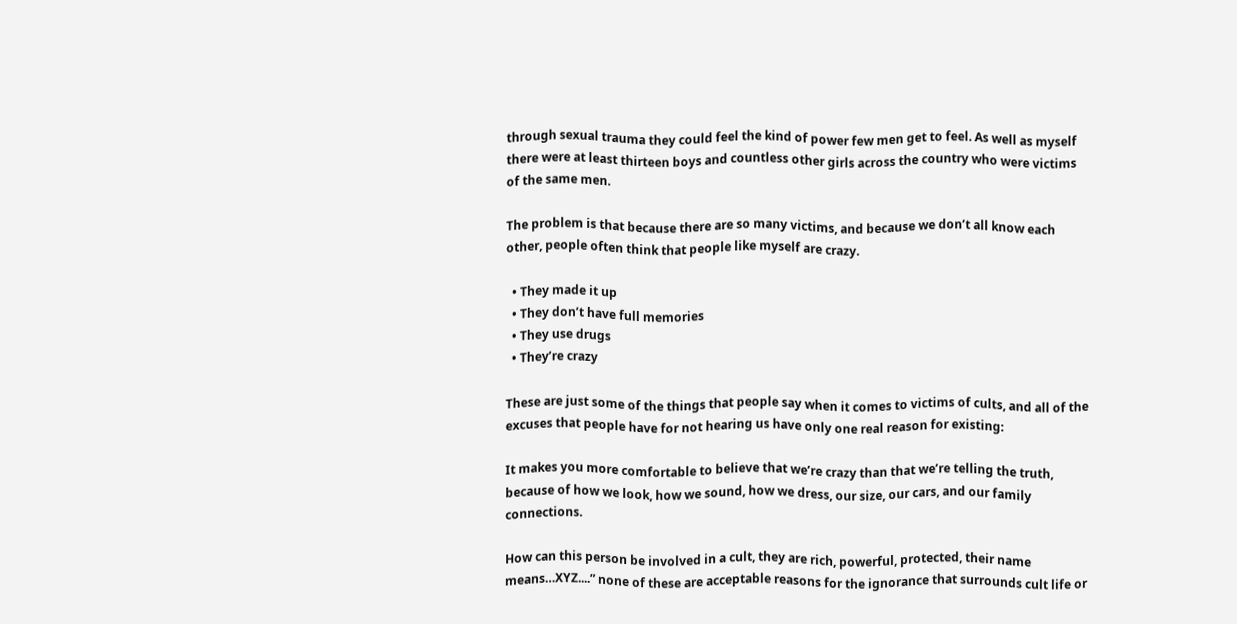through sexual trauma they could feel the kind of power few men get to feel. As well as myself there were at least thirteen boys and countless other girls across the country who were victims of the same men.

The problem is that because there are so many victims, and because we don’t all know each other, people often think that people like myself are crazy.

  • They made it up
  • They don’t have full memories
  • They use drugs
  • They’re crazy

These are just some of the things that people say when it comes to victims of cults, and all of the excuses that people have for not hearing us have only one real reason for existing:

It makes you more comfortable to believe that we’re crazy than that we’re telling the truth, because of how we look, how we sound, how we dress, our size, our cars, and our family connections.

How can this person be involved in a cult, they are rich, powerful, protected, their name means…XYZ....” none of these are acceptable reasons for the ignorance that surrounds cult life or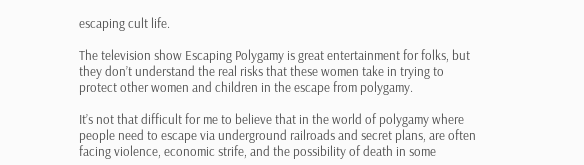escaping cult life.

The television show Escaping Polygamy is great entertainment for folks, but they don’t understand the real risks that these women take in trying to protect other women and children in the escape from polygamy.

It’s not that difficult for me to believe that in the world of polygamy where people need to escape via underground railroads and secret plans, are often facing violence, economic strife, and the possibility of death in some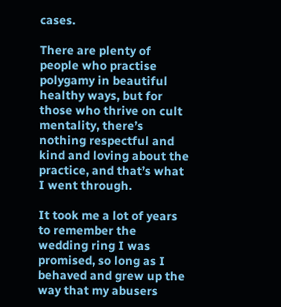cases.

There are plenty of people who practise polygamy in beautiful healthy ways, but for those who thrive on cult mentality, there’s nothing respectful and kind and loving about the practice, and that’s what I went through.

It took me a lot of years to remember the wedding ring I was promised, so long as I behaved and grew up the way that my abusers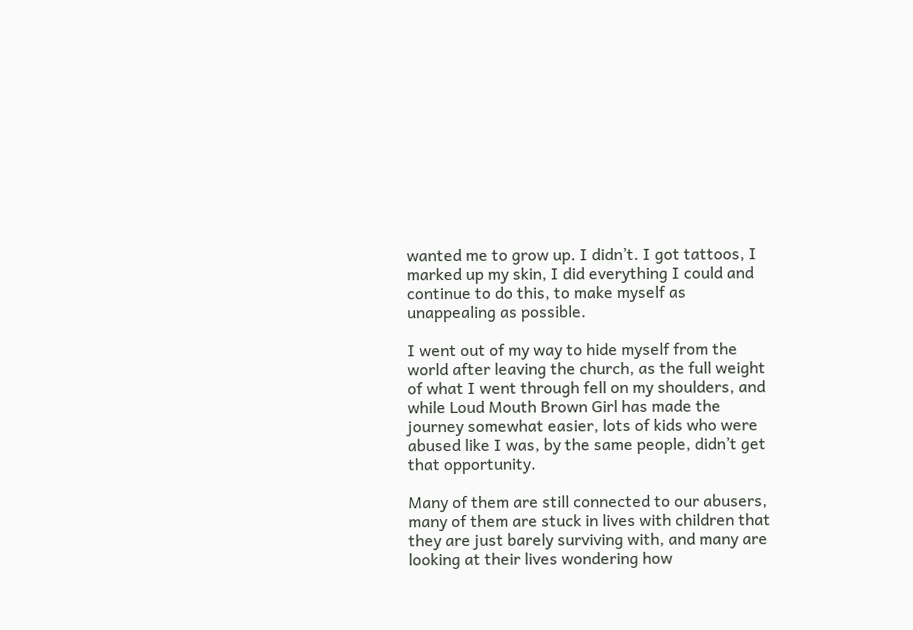wanted me to grow up. I didn’t. I got tattoos, I marked up my skin, I did everything I could and continue to do this, to make myself as unappealing as possible.

I went out of my way to hide myself from the world after leaving the church, as the full weight of what I went through fell on my shoulders, and while Loud Mouth Brown Girl has made the journey somewhat easier, lots of kids who were abused like I was, by the same people, didn’t get that opportunity.

Many of them are still connected to our abusers, many of them are stuck in lives with children that they are just barely surviving with, and many are looking at their lives wondering how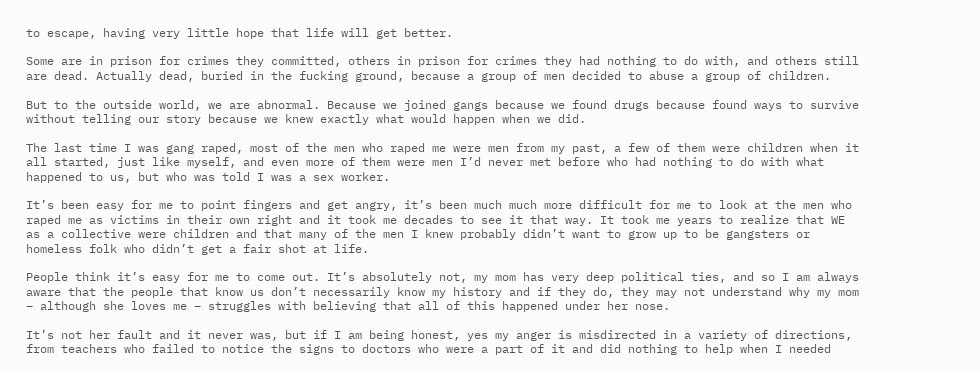to escape, having very little hope that life will get better.

Some are in prison for crimes they committed, others in prison for crimes they had nothing to do with, and others still are dead. Actually dead, buried in the fucking ground, because a group of men decided to abuse a group of children.

But to the outside world, we are abnormal. Because we joined gangs because we found drugs because found ways to survive without telling our story because we knew exactly what would happen when we did.

The last time I was gang raped, most of the men who raped me were men from my past, a few of them were children when it all started, just like myself, and even more of them were men I’d never met before who had nothing to do with what happened to us, but who was told I was a sex worker.

It’s been easy for me to point fingers and get angry, it’s been much much more difficult for me to look at the men who raped me as victims in their own right and it took me decades to see it that way. It took me years to realize that WE as a collective were children and that many of the men I knew probably didn’t want to grow up to be gangsters or homeless folk who didn’t get a fair shot at life.

People think it’s easy for me to come out. It’s absolutely not, my mom has very deep political ties, and so I am always aware that the people that know us don’t necessarily know my history and if they do, they may not understand why my mom – although she loves me – struggles with believing that all of this happened under her nose.

It’s not her fault and it never was, but if I am being honest, yes my anger is misdirected in a variety of directions, from teachers who failed to notice the signs to doctors who were a part of it and did nothing to help when I needed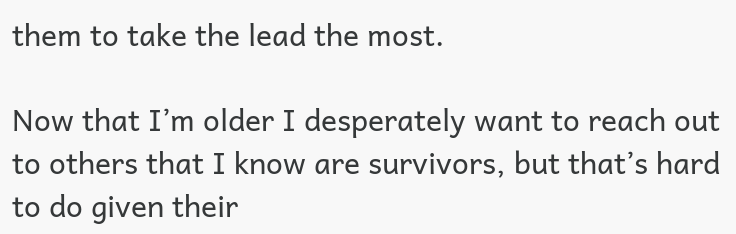them to take the lead the most.

Now that I’m older I desperately want to reach out to others that I know are survivors, but that’s hard to do given their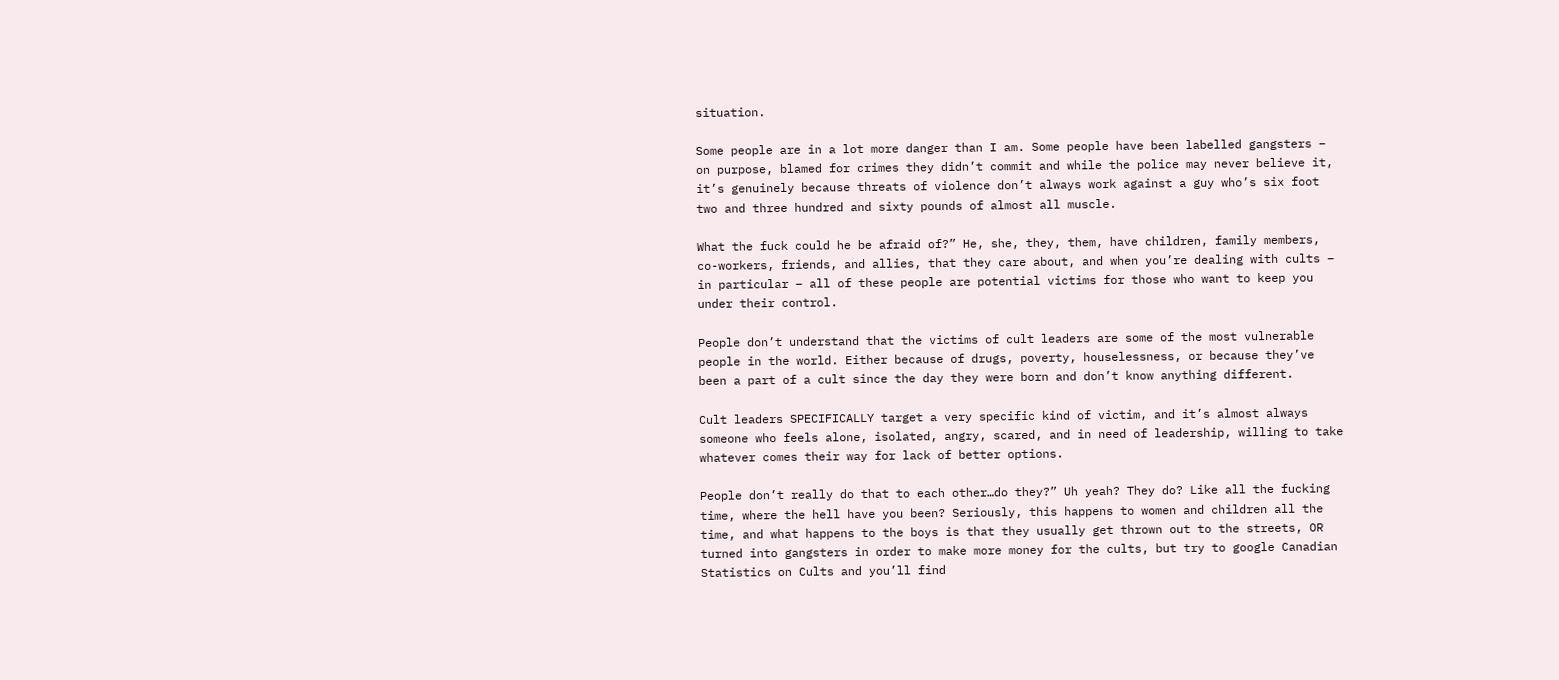situation.

Some people are in a lot more danger than I am. Some people have been labelled gangsters – on purpose, blamed for crimes they didn’t commit and while the police may never believe it, it’s genuinely because threats of violence don’t always work against a guy who’s six foot two and three hundred and sixty pounds of almost all muscle.

What the fuck could he be afraid of?” He, she, they, them, have children, family members, co-workers, friends, and allies, that they care about, and when you’re dealing with cults – in particular – all of these people are potential victims for those who want to keep you under their control.

People don’t understand that the victims of cult leaders are some of the most vulnerable people in the world. Either because of drugs, poverty, houselessness, or because they’ve been a part of a cult since the day they were born and don’t know anything different.

Cult leaders SPECIFICALLY target a very specific kind of victim, and it’s almost always someone who feels alone, isolated, angry, scared, and in need of leadership, willing to take whatever comes their way for lack of better options.

People don’t really do that to each other…do they?” Uh yeah? They do? Like all the fucking time, where the hell have you been? Seriously, this happens to women and children all the time, and what happens to the boys is that they usually get thrown out to the streets, OR turned into gangsters in order to make more money for the cults, but try to google Canadian Statistics on Cults and you’ll find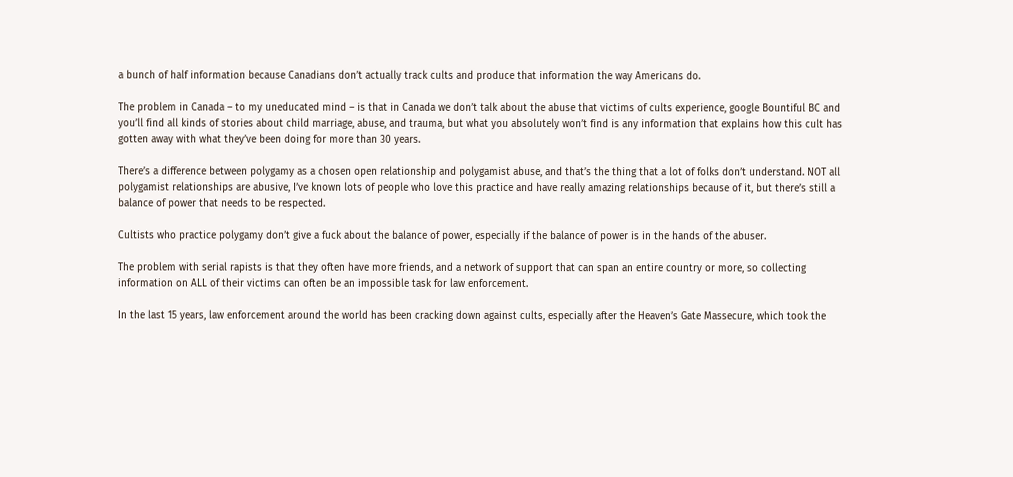a bunch of half information because Canadians don’t actually track cults and produce that information the way Americans do.

The problem in Canada – to my uneducated mind – is that in Canada we don’t talk about the abuse that victims of cults experience, google Bountiful BC and you’ll find all kinds of stories about child marriage, abuse, and trauma, but what you absolutely won’t find is any information that explains how this cult has gotten away with what they’ve been doing for more than 30 years.

There’s a difference between polygamy as a chosen open relationship and polygamist abuse, and that’s the thing that a lot of folks don’t understand. NOT all polygamist relationships are abusive, I’ve known lots of people who love this practice and have really amazing relationships because of it, but there’s still a balance of power that needs to be respected.

Cultists who practice polygamy don’t give a fuck about the balance of power, especially if the balance of power is in the hands of the abuser.

The problem with serial rapists is that they often have more friends, and a network of support that can span an entire country or more, so collecting information on ALL of their victims can often be an impossible task for law enforcement.

In the last 15 years, law enforcement around the world has been cracking down against cults, especially after the Heaven’s Gate Massecure, which took the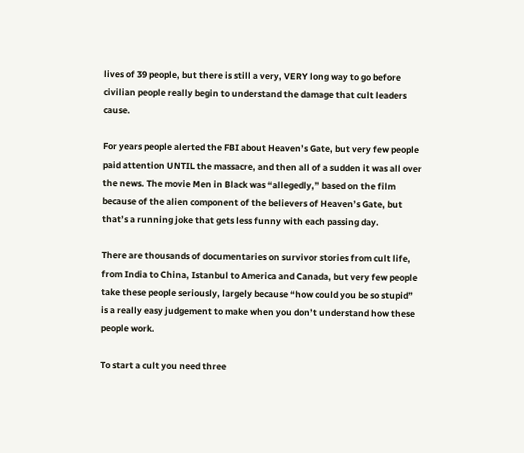lives of 39 people, but there is still a very, VERY long way to go before civilian people really begin to understand the damage that cult leaders cause.

For years people alerted the FBI about Heaven’s Gate, but very few people paid attention UNTIL the massacre, and then all of a sudden it was all over the news. The movie Men in Black was “allegedly,” based on the film because of the alien component of the believers of Heaven’s Gate, but that’s a running joke that gets less funny with each passing day.

There are thousands of documentaries on survivor stories from cult life, from India to China, Istanbul to America and Canada, but very few people take these people seriously, largely because “how could you be so stupid” is a really easy judgement to make when you don’t understand how these people work.

To start a cult you need three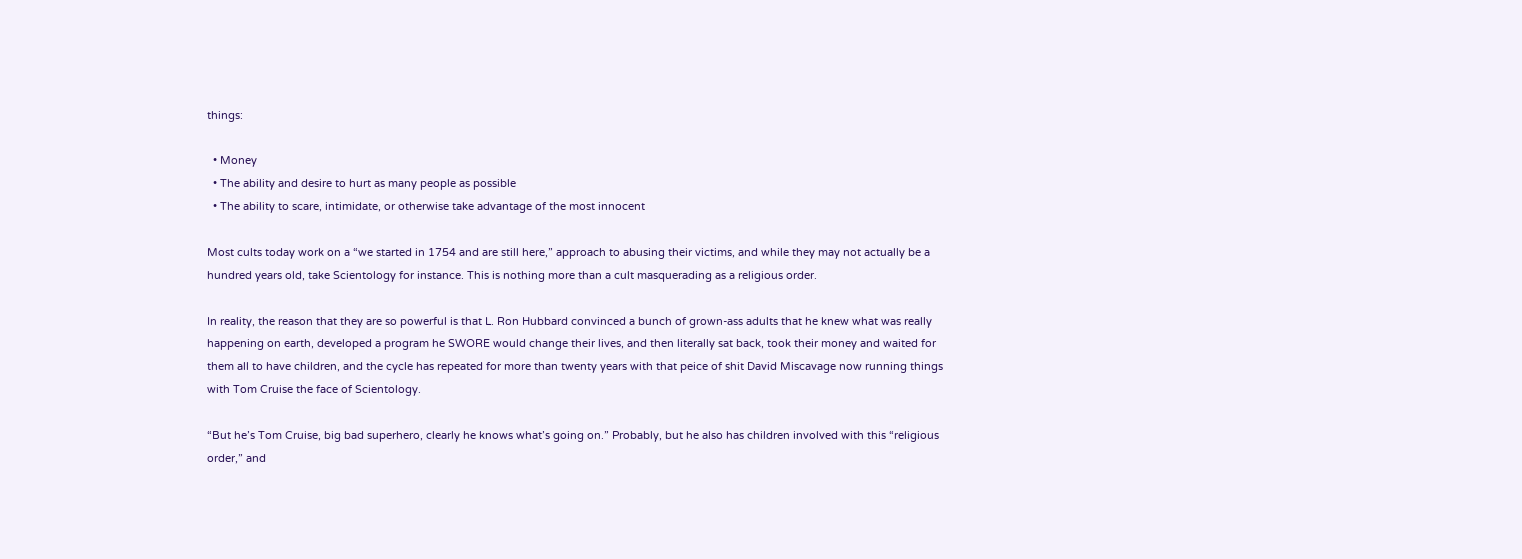things:

  • Money
  • The ability and desire to hurt as many people as possible
  • The ability to scare, intimidate, or otherwise take advantage of the most innocent

Most cults today work on a “we started in 1754 and are still here,” approach to abusing their victims, and while they may not actually be a hundred years old, take Scientology for instance. This is nothing more than a cult masquerading as a religious order.

In reality, the reason that they are so powerful is that L. Ron Hubbard convinced a bunch of grown-ass adults that he knew what was really happening on earth, developed a program he SWORE would change their lives, and then literally sat back, took their money and waited for them all to have children, and the cycle has repeated for more than twenty years with that peice of shit David Miscavage now running things with Tom Cruise the face of Scientology.

“But he’s Tom Cruise, big bad superhero, clearly he knows what’s going on.” Probably, but he also has children involved with this “religious order,” and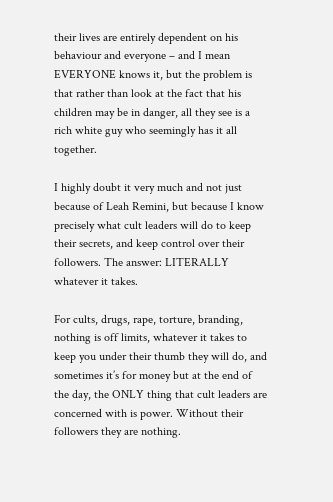their lives are entirely dependent on his behaviour and everyone – and I mean EVERYONE knows it, but the problem is that rather than look at the fact that his children may be in danger, all they see is a rich white guy who seemingly has it all together.

I highly doubt it very much and not just because of Leah Remini, but because I know precisely what cult leaders will do to keep their secrets, and keep control over their followers. The answer: LITERALLY whatever it takes.

For cults, drugs, rape, torture, branding, nothing is off limits, whatever it takes to keep you under their thumb they will do, and sometimes it’s for money but at the end of the day, the ONLY thing that cult leaders are concerned with is power. Without their followers they are nothing.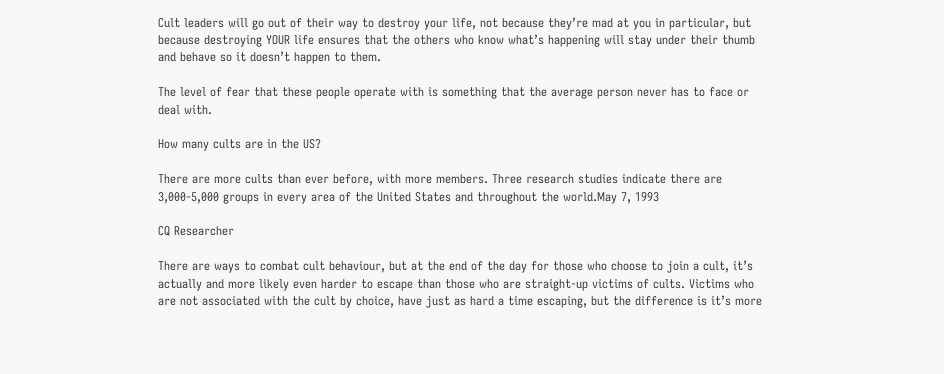Cult leaders will go out of their way to destroy your life, not because they’re mad at you in particular, but because destroying YOUR life ensures that the others who know what’s happening will stay under their thumb and behave so it doesn’t happen to them.

The level of fear that these people operate with is something that the average person never has to face or deal with.

How many cults are in the US?

There are more cults than ever before, with more members. Three research studies indicate there are 3,000-5,000 groups in every area of the United States and throughout the world.May 7, 1993

CQ Researcher

There are ways to combat cult behaviour, but at the end of the day for those who choose to join a cult, it’s actually and more likely even harder to escape than those who are straight-up victims of cults. Victims who are not associated with the cult by choice, have just as hard a time escaping, but the difference is it’s more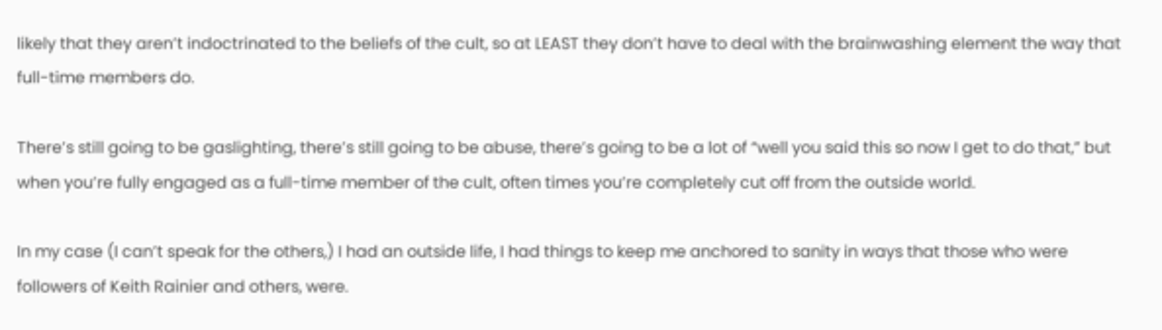likely that they aren’t indoctrinated to the beliefs of the cult, so at LEAST they don’t have to deal with the brainwashing element the way that full-time members do.

There’s still going to be gaslighting, there’s still going to be abuse, there’s going to be a lot of “well you said this so now I get to do that,” but when you’re fully engaged as a full-time member of the cult, often times you’re completely cut off from the outside world.

In my case (I can’t speak for the others,) I had an outside life, I had things to keep me anchored to sanity in ways that those who were followers of Keith Rainier and others, were.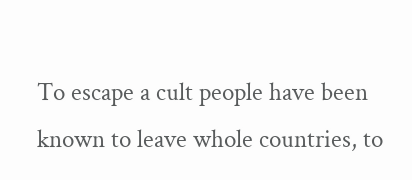To escape a cult people have been known to leave whole countries, to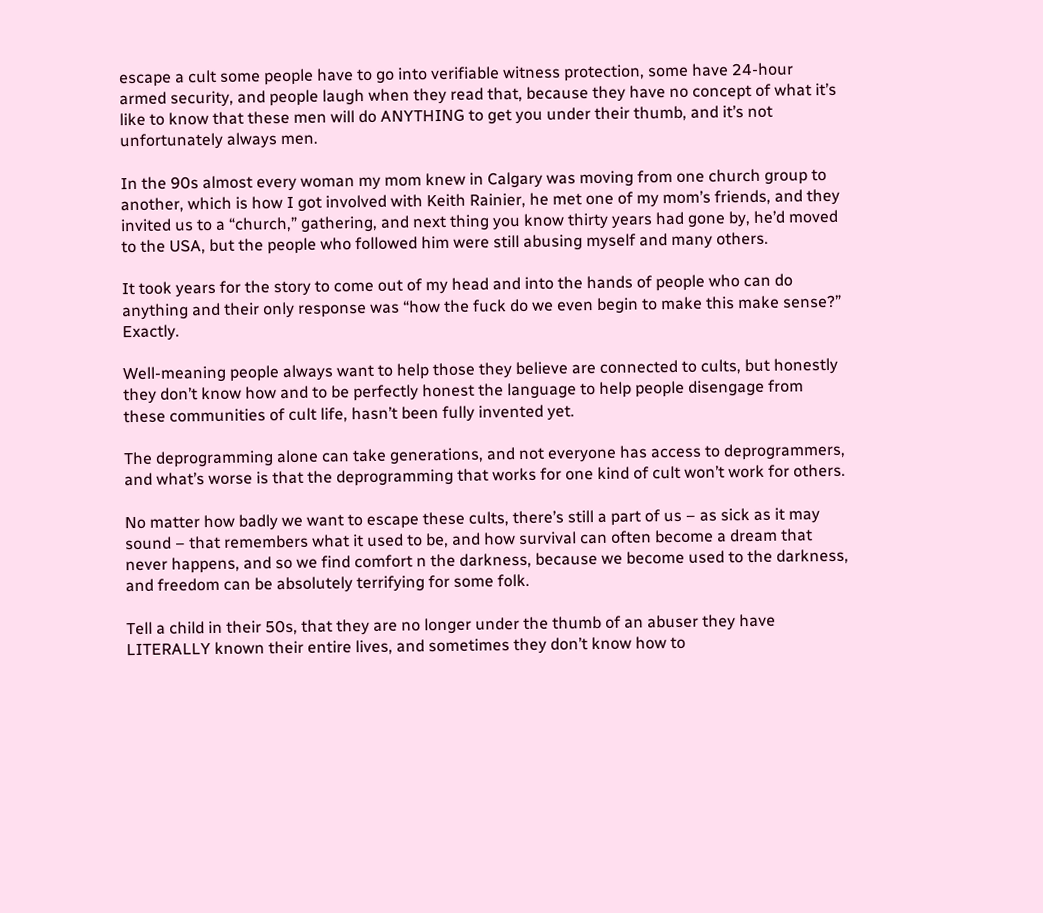escape a cult some people have to go into verifiable witness protection, some have 24-hour armed security, and people laugh when they read that, because they have no concept of what it’s like to know that these men will do ANYTHING to get you under their thumb, and it’s not unfortunately always men.

In the 90s almost every woman my mom knew in Calgary was moving from one church group to another, which is how I got involved with Keith Rainier, he met one of my mom’s friends, and they invited us to a “church,” gathering, and next thing you know thirty years had gone by, he’d moved to the USA, but the people who followed him were still abusing myself and many others.

It took years for the story to come out of my head and into the hands of people who can do anything and their only response was “how the fuck do we even begin to make this make sense?” Exactly.

Well-meaning people always want to help those they believe are connected to cults, but honestly they don’t know how and to be perfectly honest the language to help people disengage from these communities of cult life, hasn’t been fully invented yet.

The deprogramming alone can take generations, and not everyone has access to deprogrammers, and what’s worse is that the deprogramming that works for one kind of cult won’t work for others.

No matter how badly we want to escape these cults, there’s still a part of us – as sick as it may sound – that remembers what it used to be, and how survival can often become a dream that never happens, and so we find comfort n the darkness, because we become used to the darkness, and freedom can be absolutely terrifying for some folk.

Tell a child in their 50s, that they are no longer under the thumb of an abuser they have LITERALLY known their entire lives, and sometimes they don’t know how to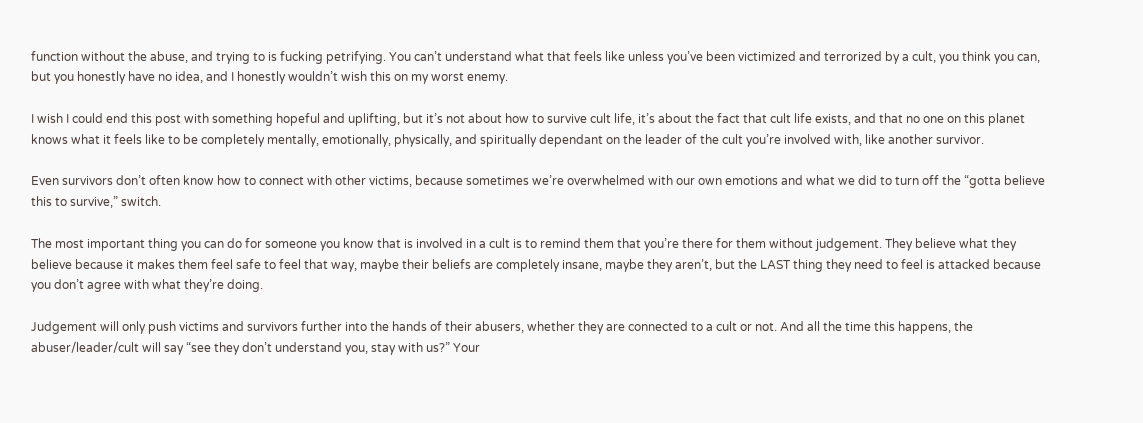function without the abuse, and trying to is fucking petrifying. You can’t understand what that feels like unless you’ve been victimized and terrorized by a cult, you think you can, but you honestly have no idea, and I honestly wouldn’t wish this on my worst enemy.

I wish I could end this post with something hopeful and uplifting, but it’s not about how to survive cult life, it’s about the fact that cult life exists, and that no one on this planet knows what it feels like to be completely mentally, emotionally, physically, and spiritually dependant on the leader of the cult you’re involved with, like another survivor.

Even survivors don’t often know how to connect with other victims, because sometimes we’re overwhelmed with our own emotions and what we did to turn off the “gotta believe this to survive,” switch.

The most important thing you can do for someone you know that is involved in a cult is to remind them that you’re there for them without judgement. They believe what they believe because it makes them feel safe to feel that way, maybe their beliefs are completely insane, maybe they aren’t, but the LAST thing they need to feel is attacked because you don’t agree with what they’re doing.

Judgement will only push victims and survivors further into the hands of their abusers, whether they are connected to a cult or not. And all the time this happens, the abuser/leader/cult will say “see they don’t understand you, stay with us?” Your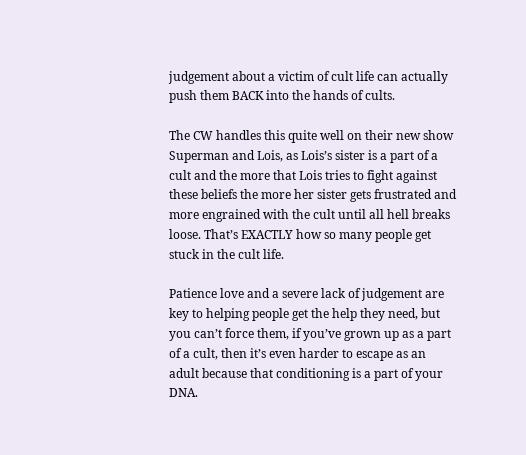judgement about a victim of cult life can actually push them BACK into the hands of cults.

The CW handles this quite well on their new show Superman and Lois, as Lois’s sister is a part of a cult and the more that Lois tries to fight against these beliefs the more her sister gets frustrated and more engrained with the cult until all hell breaks loose. That’s EXACTLY how so many people get stuck in the cult life.

Patience love and a severe lack of judgement are key to helping people get the help they need, but you can’t force them, if you’ve grown up as a part of a cult, then it’s even harder to escape as an adult because that conditioning is a part of your DNA.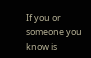If you or someone you know is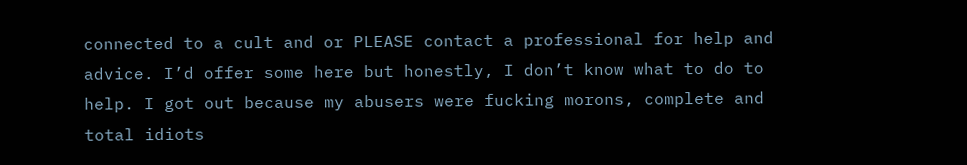connected to a cult and or PLEASE contact a professional for help and advice. I’d offer some here but honestly, I don’t know what to do to help. I got out because my abusers were fucking morons, complete and total idiots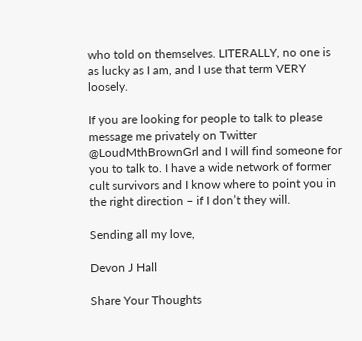who told on themselves. LITERALLY, no one is as lucky as I am, and I use that term VERY loosely.

If you are looking for people to talk to please message me privately on Twitter @LoudMthBrownGrl and I will find someone for you to talk to. I have a wide network of former cult survivors and I know where to point you in the right direction – if I don’t they will.

Sending all my love,

Devon J Hall

Share Your Thoughts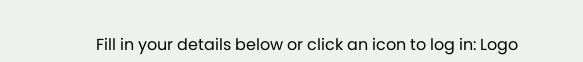Fill in your details below or click an icon to log in: Logo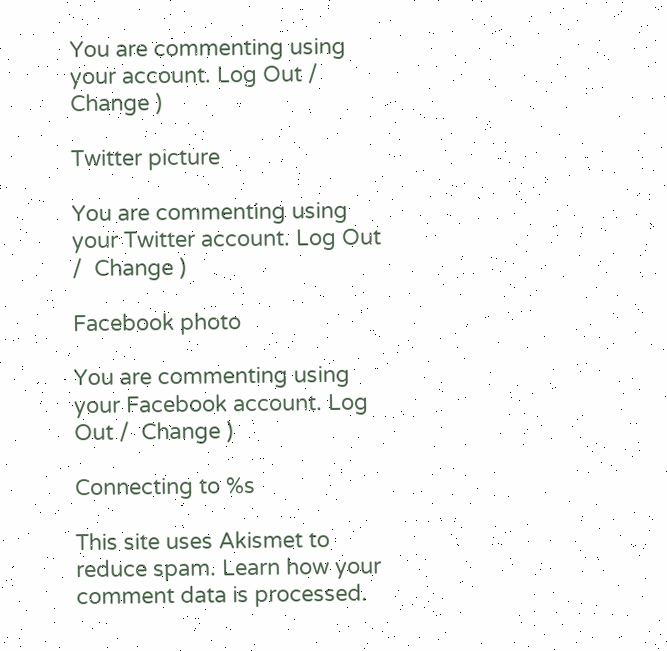You are commenting using your account. Log Out /  Change )

Twitter picture

You are commenting using your Twitter account. Log Out /  Change )

Facebook photo

You are commenting using your Facebook account. Log Out /  Change )

Connecting to %s

This site uses Akismet to reduce spam. Learn how your comment data is processed.